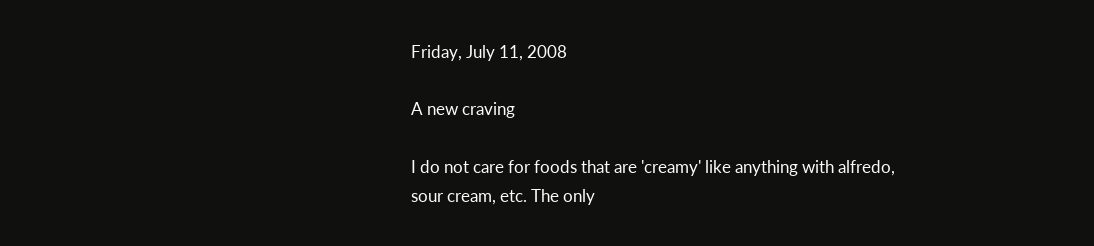Friday, July 11, 2008

A new craving

I do not care for foods that are 'creamy' like anything with alfredo, sour cream, etc. The only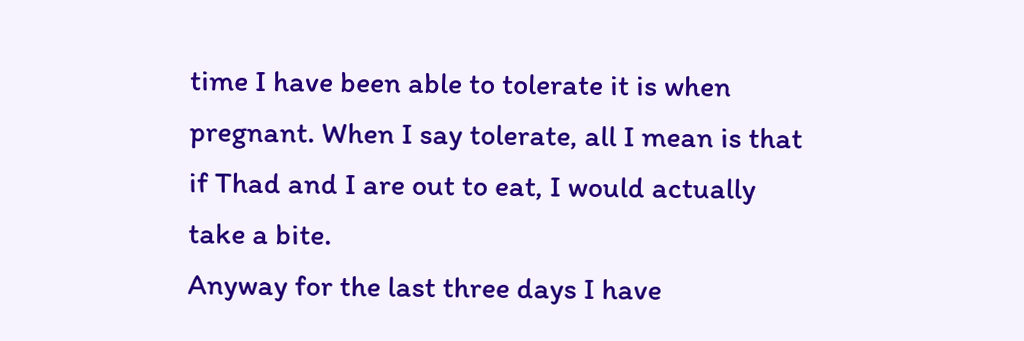time I have been able to tolerate it is when pregnant. When I say tolerate, all I mean is that if Thad and I are out to eat, I would actually take a bite.
Anyway for the last three days I have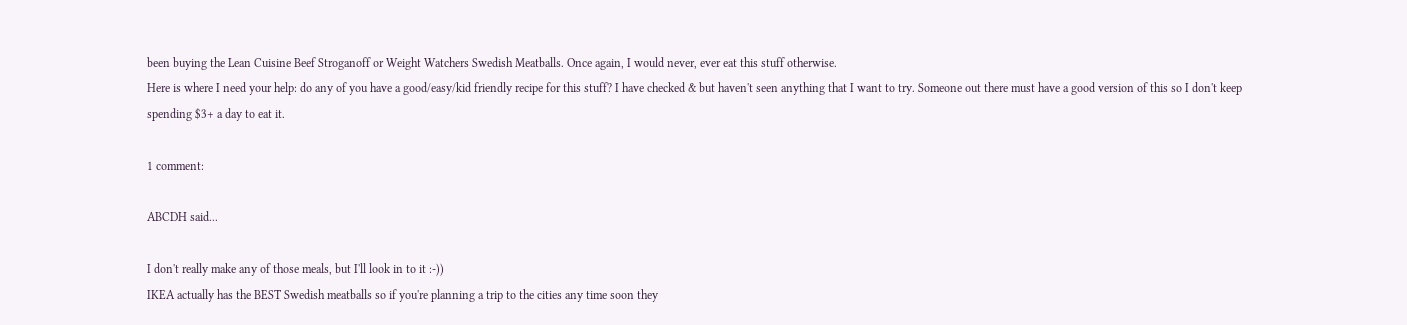been buying the Lean Cuisine Beef Stroganoff or Weight Watchers Swedish Meatballs. Once again, I would never, ever eat this stuff otherwise.
Here is where I need your help: do any of you have a good/easy/kid friendly recipe for this stuff? I have checked & but haven't seen anything that I want to try. Someone out there must have a good version of this so I don't keep spending $3+ a day to eat it.

1 comment:

ABCDH said...

I don't really make any of those meals, but I'll look in to it :-))
IKEA actually has the BEST Swedish meatballs so if you're planning a trip to the cities any time soon they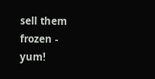sell them frozen - yum!